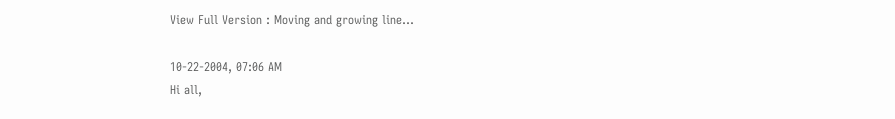View Full Version : Moving and growing line...

10-22-2004, 07:06 AM
Hi all,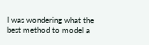I was wondering what the best method to model a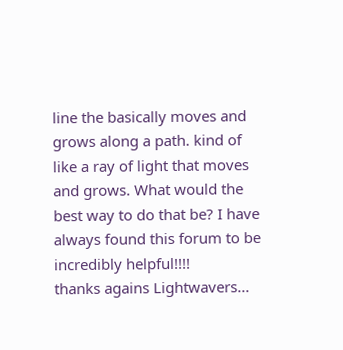line the basically moves and grows along a path. kind of like a ray of light that moves and grows. What would the best way to do that be? I have always found this forum to be incredibly helpful!!!!
thanks agains Lightwavers...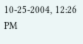10-25-2004, 12:26 PM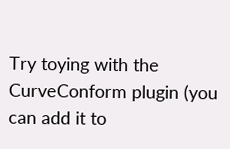Try toying with the CurveConform plugin (you can add it to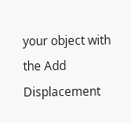your object with the Add Displacement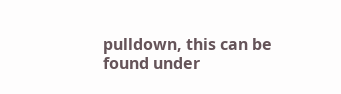pulldown, this can be found under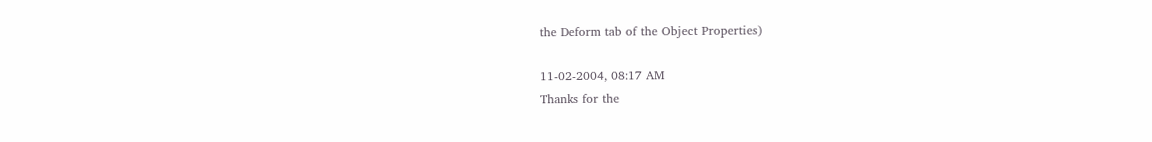the Deform tab of the Object Properties)

11-02-2004, 08:17 AM
Thanks for the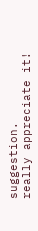suggestion.
really appreciate it!